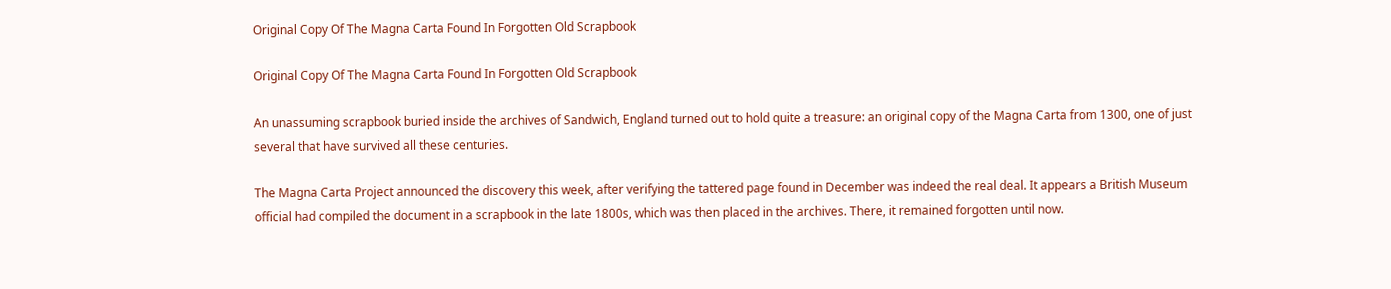Original Copy Of The Magna Carta Found In Forgotten Old Scrapbook

Original Copy Of The Magna Carta Found In Forgotten Old Scrapbook

An unassuming scrapbook buried inside the archives of Sandwich, England turned out to hold quite a treasure: an original copy of the Magna Carta from 1300, one of just several that have survived all these centuries.

The Magna Carta Project announced the discovery this week, after verifying the tattered page found in December was indeed the real deal. It appears a British Museum official had compiled the document in a scrapbook in the late 1800s, which was then placed in the archives. There, it remained forgotten until now.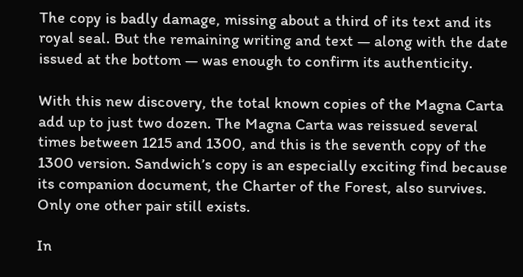The copy is badly damage, missing about a third of its text and its royal seal. But the remaining writing and text — along with the date issued at the bottom — was enough to confirm its authenticity.

With this new discovery, the total known copies of the Magna Carta add up to just two dozen. The Magna Carta was reissued several times between 1215 and 1300, and this is the seventh copy of the 1300 version. Sandwich’s copy is an especially exciting find because its companion document, the Charter of the Forest, also survives. Only one other pair still exists.

In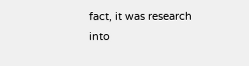fact, it was research into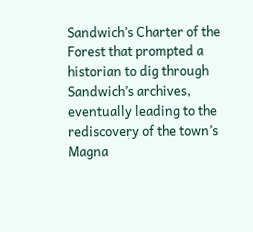Sandwich’s Charter of the Forest that prompted a historian to dig through Sandwich’s archives, eventually leading to the rediscovery of the town’s Magna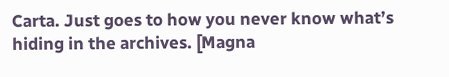Carta. Just goes to how you never know what’s hiding in the archives. [Magna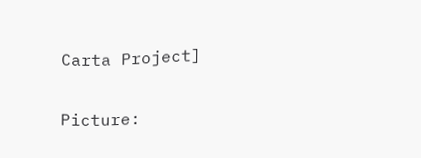Carta Project]

Picture: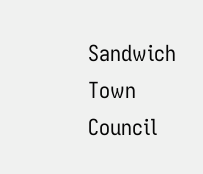Sandwich Town Council